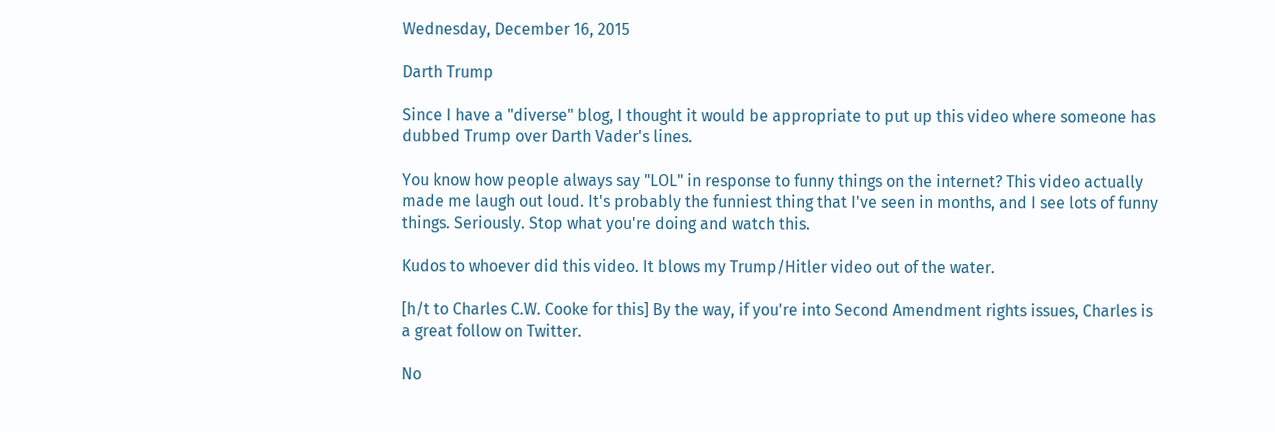Wednesday, December 16, 2015

Darth Trump

Since I have a "diverse" blog, I thought it would be appropriate to put up this video where someone has dubbed Trump over Darth Vader's lines.

You know how people always say "LOL" in response to funny things on the internet? This video actually made me laugh out loud. It's probably the funniest thing that I've seen in months, and I see lots of funny things. Seriously. Stop what you're doing and watch this.

Kudos to whoever did this video. It blows my Trump/Hitler video out of the water.

[h/t to Charles C.W. Cooke for this] By the way, if you're into Second Amendment rights issues, Charles is a great follow on Twitter.

No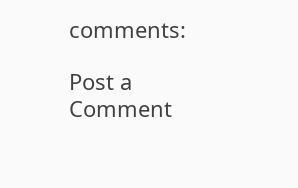comments:

Post a Comment